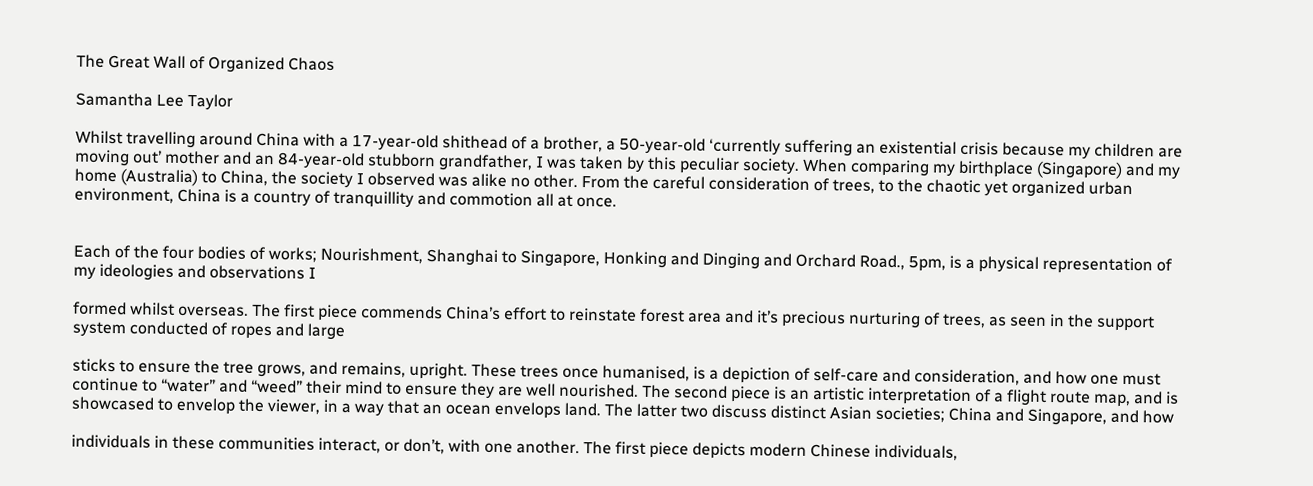The Great Wall of Organized Chaos

Samantha Lee Taylor

Whilst travelling around China with a 17-year-old shithead of a brother, a 50-year-old ‘currently suffering an existential crisis because my children are moving out’ mother and an 84-year-old stubborn grandfather, I was taken by this peculiar society. When comparing my birthplace (Singapore) and my home (Australia) to China, the society I observed was alike no other. From the careful consideration of trees, to the chaotic yet organized urban environment, China is a country of tranquillity and commotion all at once.


Each of the four bodies of works; Nourishment, Shanghai to Singapore, Honking and Dinging and Orchard Road., 5pm, is a physical representation of my ideologies and observations I

formed whilst overseas. The first piece commends China’s effort to reinstate forest area and it’s precious nurturing of trees, as seen in the support system conducted of ropes and large

sticks to ensure the tree grows, and remains, upright. These trees once humanised, is a depiction of self-care and consideration, and how one must continue to “water” and “weed” their mind to ensure they are well nourished. The second piece is an artistic interpretation of a flight route map, and is showcased to envelop the viewer, in a way that an ocean envelops land. The latter two discuss distinct Asian societies; China and Singapore, and how

individuals in these communities interact, or don’t, with one another. The first piece depicts modern Chinese individuals,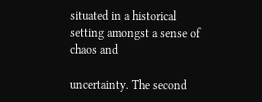situated in a historical setting amongst a sense of chaos and

uncertainty. The second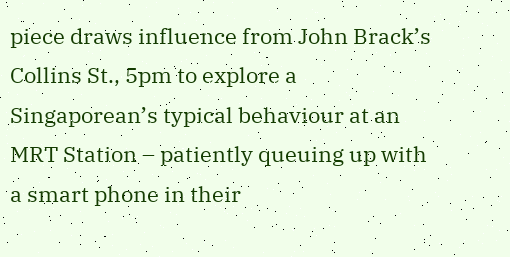piece draws influence from John Brack’s Collins St., 5pm to explore a Singaporean’s typical behaviour at an MRT Station – patiently queuing up with a smart phone in their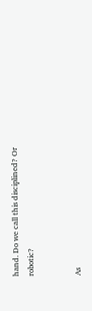hand. Do we call this disciplined? Or robotic?


As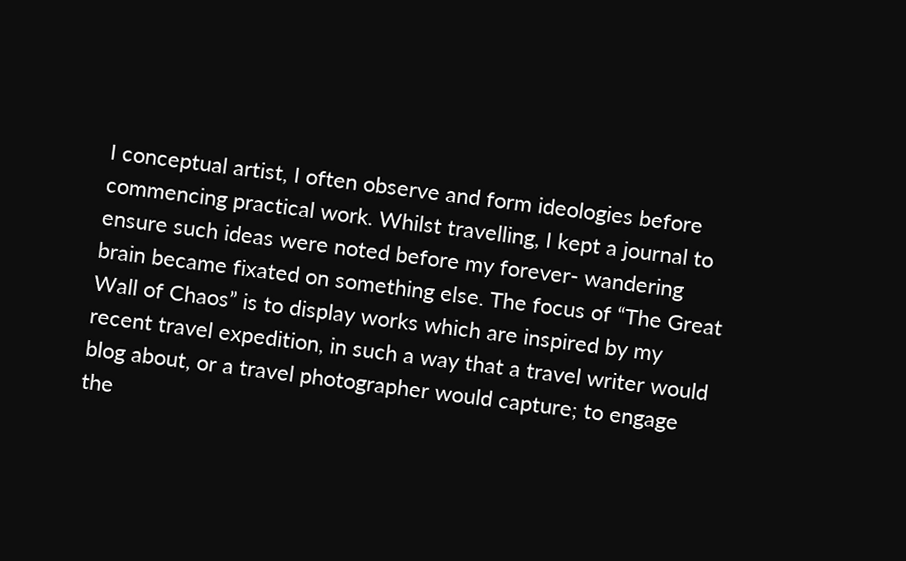I conceptual artist, I often observe and form ideologies before commencing practical work. Whilst travelling, I kept a journal to ensure such ideas were noted before my forever- wandering brain became fixated on something else. The focus of “The Great Wall of Chaos” is to display works which are inspired by my recent travel expedition, in such a way that a travel writer would blog about, or a travel photographer would capture; to engage the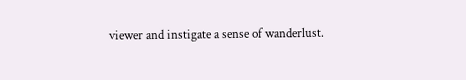viewer and instigate a sense of wanderlust.